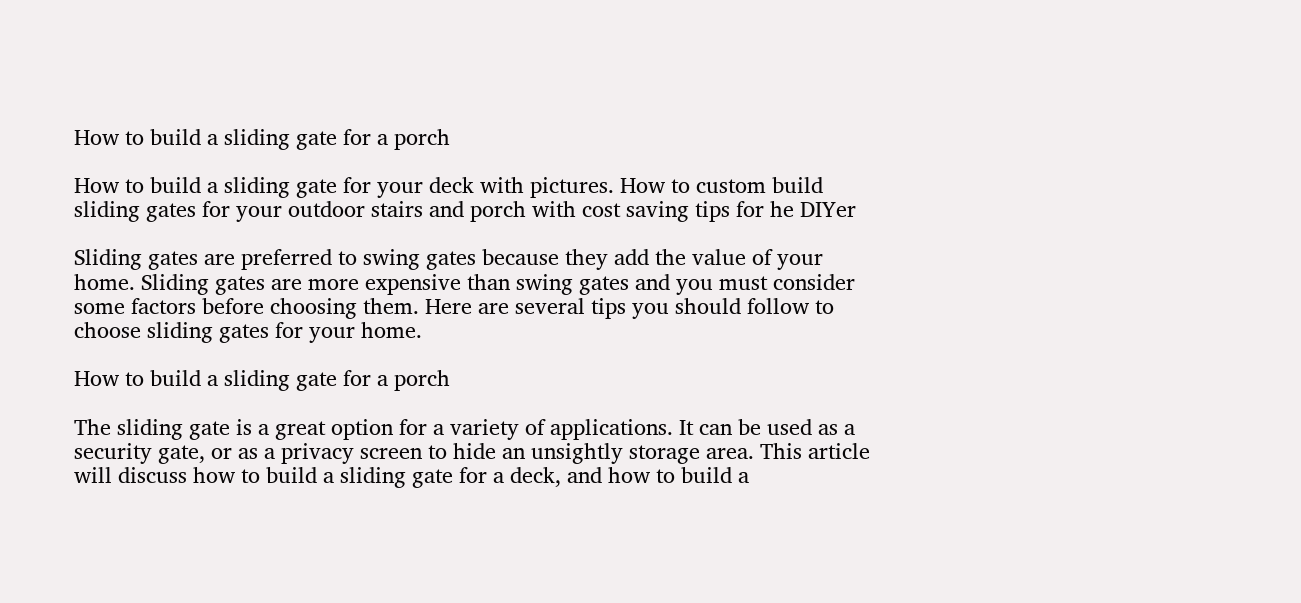How to build a sliding gate for a porch

How to build a sliding gate for your deck with pictures. How to custom build sliding gates for your outdoor stairs and porch with cost saving tips for he DIYer

Sliding gates are preferred to swing gates because they add the value of your home. Sliding gates are more expensive than swing gates and you must consider some factors before choosing them. Here are several tips you should follow to choose sliding gates for your home.

How to build a sliding gate for a porch

The sliding gate is a great option for a variety of applications. It can be used as a security gate, or as a privacy screen to hide an unsightly storage area. This article will discuss how to build a sliding gate for a deck, and how to build a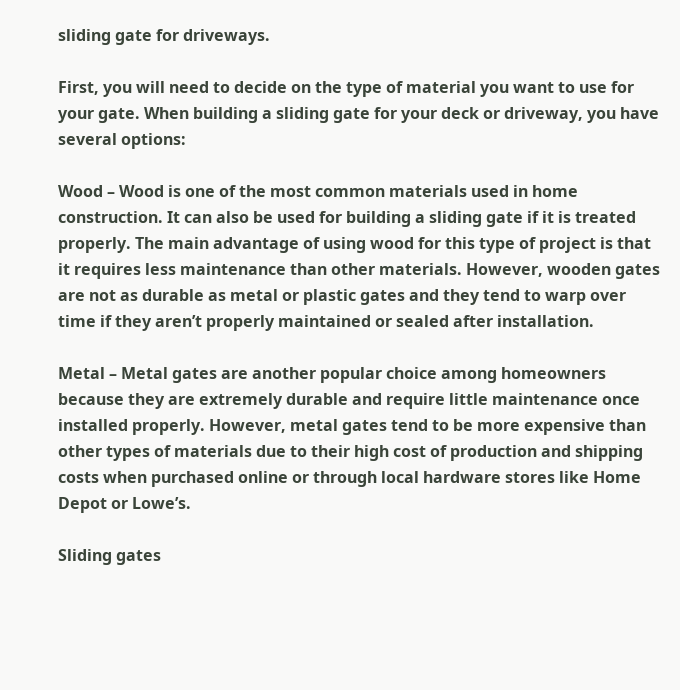sliding gate for driveways.

First, you will need to decide on the type of material you want to use for your gate. When building a sliding gate for your deck or driveway, you have several options:

Wood – Wood is one of the most common materials used in home construction. It can also be used for building a sliding gate if it is treated properly. The main advantage of using wood for this type of project is that it requires less maintenance than other materials. However, wooden gates are not as durable as metal or plastic gates and they tend to warp over time if they aren’t properly maintained or sealed after installation.

Metal – Metal gates are another popular choice among homeowners because they are extremely durable and require little maintenance once installed properly. However, metal gates tend to be more expensive than other types of materials due to their high cost of production and shipping costs when purchased online or through local hardware stores like Home Depot or Lowe’s.

Sliding gates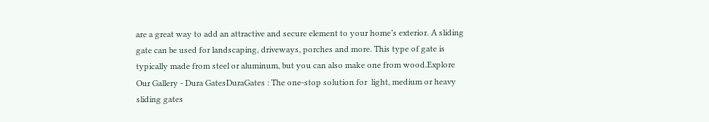are a great way to add an attractive and secure element to your home’s exterior. A sliding gate can be used for landscaping, driveways, porches and more. This type of gate is typically made from steel or aluminum, but you can also make one from wood.Explore Our Gallery - Dura GatesDuraGates : The one-stop solution for  light, medium or heavy sliding gates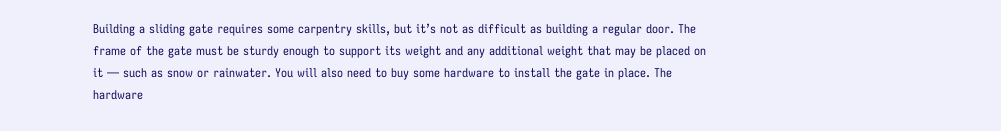Building a sliding gate requires some carpentry skills, but it’s not as difficult as building a regular door. The frame of the gate must be sturdy enough to support its weight and any additional weight that may be placed on it — such as snow or rainwater. You will also need to buy some hardware to install the gate in place. The hardware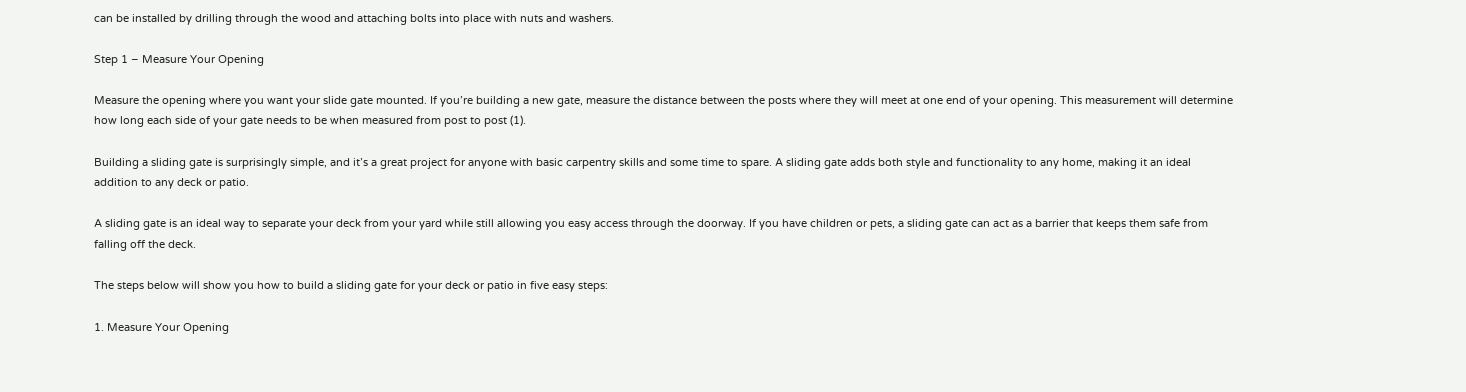can be installed by drilling through the wood and attaching bolts into place with nuts and washers.

Step 1 – Measure Your Opening

Measure the opening where you want your slide gate mounted. If you’re building a new gate, measure the distance between the posts where they will meet at one end of your opening. This measurement will determine how long each side of your gate needs to be when measured from post to post (1).

Building a sliding gate is surprisingly simple, and it’s a great project for anyone with basic carpentry skills and some time to spare. A sliding gate adds both style and functionality to any home, making it an ideal addition to any deck or patio.

A sliding gate is an ideal way to separate your deck from your yard while still allowing you easy access through the doorway. If you have children or pets, a sliding gate can act as a barrier that keeps them safe from falling off the deck.

The steps below will show you how to build a sliding gate for your deck or patio in five easy steps:

1. Measure Your Opening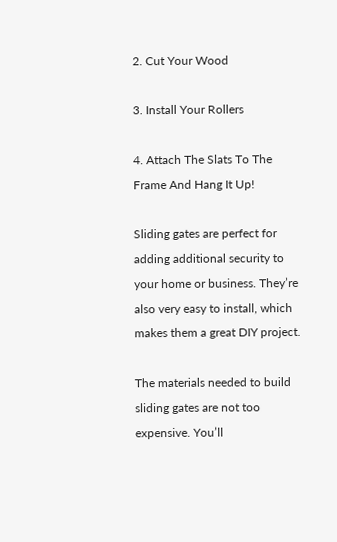2. Cut Your Wood

3. Install Your Rollers

4. Attach The Slats To The Frame And Hang It Up!

Sliding gates are perfect for adding additional security to your home or business. They’re also very easy to install, which makes them a great DIY project.

The materials needed to build sliding gates are not too expensive. You’ll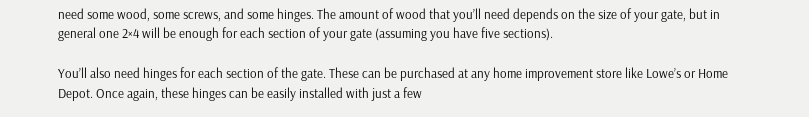need some wood, some screws, and some hinges. The amount of wood that you’ll need depends on the size of your gate, but in general one 2×4 will be enough for each section of your gate (assuming you have five sections).

You’ll also need hinges for each section of the gate. These can be purchased at any home improvement store like Lowe’s or Home Depot. Once again, these hinges can be easily installed with just a few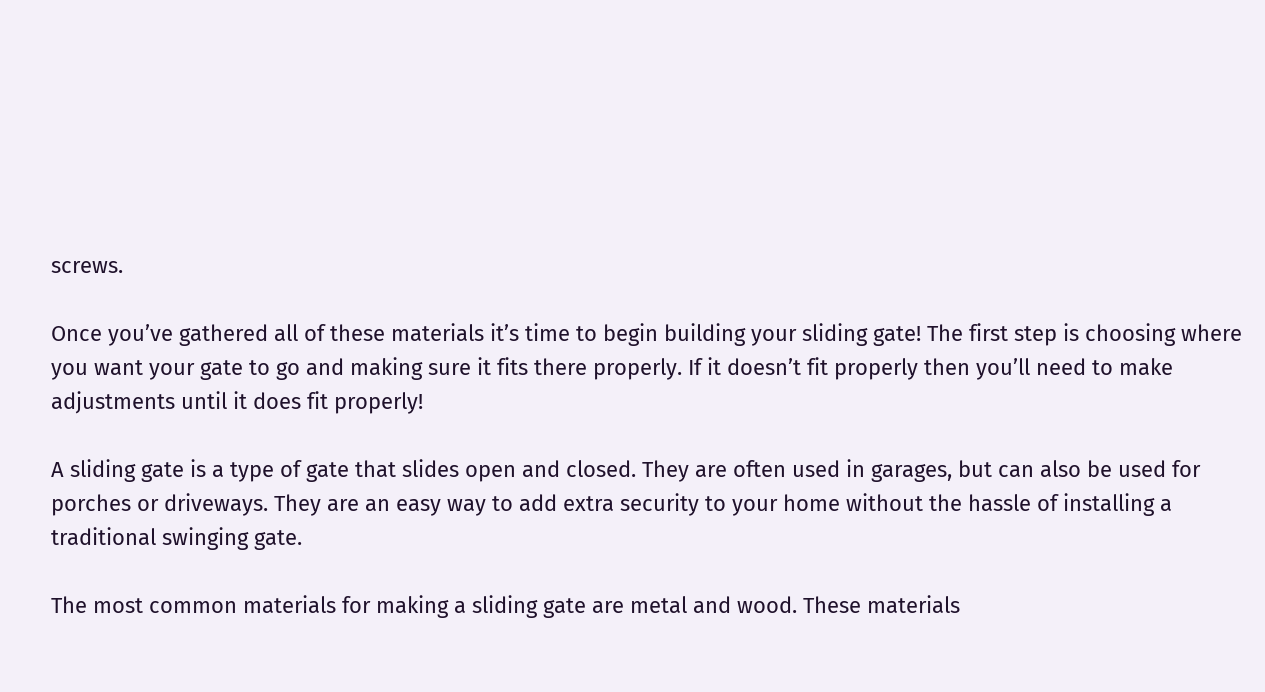screws.

Once you’ve gathered all of these materials it’s time to begin building your sliding gate! The first step is choosing where you want your gate to go and making sure it fits there properly. If it doesn’t fit properly then you’ll need to make adjustments until it does fit properly!

A sliding gate is a type of gate that slides open and closed. They are often used in garages, but can also be used for porches or driveways. They are an easy way to add extra security to your home without the hassle of installing a traditional swinging gate.

The most common materials for making a sliding gate are metal and wood. These materials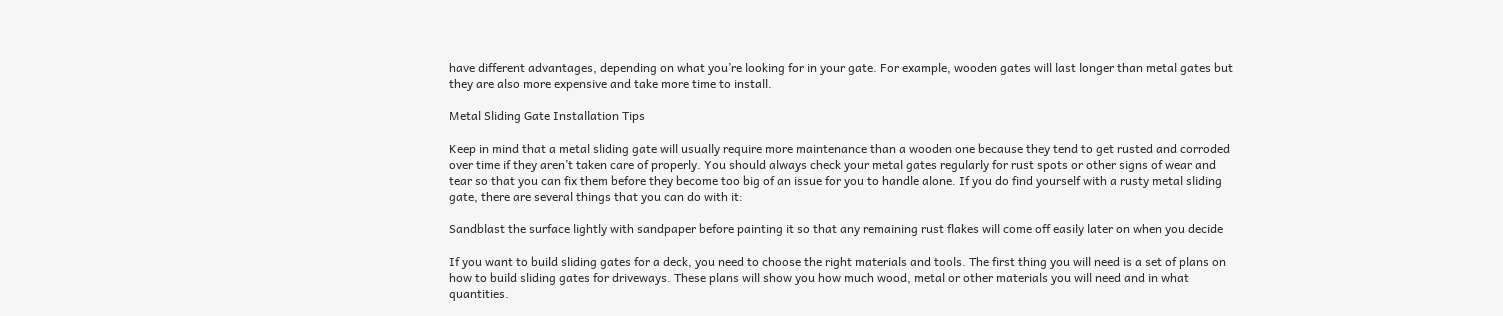have different advantages, depending on what you’re looking for in your gate. For example, wooden gates will last longer than metal gates but they are also more expensive and take more time to install.

Metal Sliding Gate Installation Tips

Keep in mind that a metal sliding gate will usually require more maintenance than a wooden one because they tend to get rusted and corroded over time if they aren’t taken care of properly. You should always check your metal gates regularly for rust spots or other signs of wear and tear so that you can fix them before they become too big of an issue for you to handle alone. If you do find yourself with a rusty metal sliding gate, there are several things that you can do with it:

Sandblast the surface lightly with sandpaper before painting it so that any remaining rust flakes will come off easily later on when you decide

If you want to build sliding gates for a deck, you need to choose the right materials and tools. The first thing you will need is a set of plans on how to build sliding gates for driveways. These plans will show you how much wood, metal or other materials you will need and in what quantities.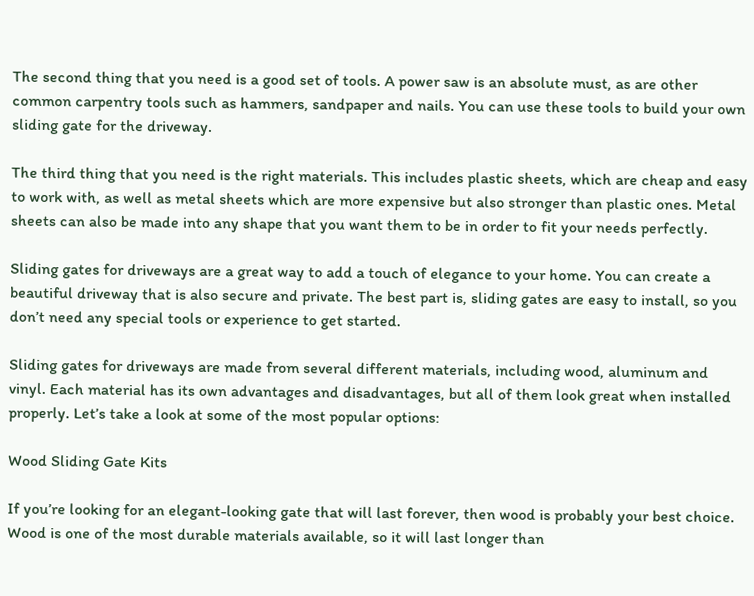The second thing that you need is a good set of tools. A power saw is an absolute must, as are other common carpentry tools such as hammers, sandpaper and nails. You can use these tools to build your own sliding gate for the driveway.

The third thing that you need is the right materials. This includes plastic sheets, which are cheap and easy to work with, as well as metal sheets which are more expensive but also stronger than plastic ones. Metal sheets can also be made into any shape that you want them to be in order to fit your needs perfectly.

Sliding gates for driveways are a great way to add a touch of elegance to your home. You can create a beautiful driveway that is also secure and private. The best part is, sliding gates are easy to install, so you don’t need any special tools or experience to get started.

Sliding gates for driveways are made from several different materials, including wood, aluminum and vinyl. Each material has its own advantages and disadvantages, but all of them look great when installed properly. Let’s take a look at some of the most popular options:

Wood Sliding Gate Kits

If you’re looking for an elegant-looking gate that will last forever, then wood is probably your best choice. Wood is one of the most durable materials available, so it will last longer than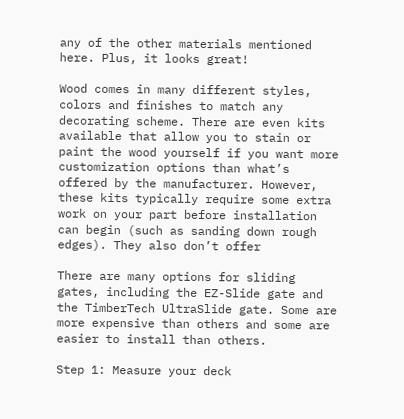any of the other materials mentioned here. Plus, it looks great!

Wood comes in many different styles, colors and finishes to match any decorating scheme. There are even kits available that allow you to stain or paint the wood yourself if you want more customization options than what’s offered by the manufacturer. However, these kits typically require some extra work on your part before installation can begin (such as sanding down rough edges). They also don’t offer

There are many options for sliding gates, including the EZ-Slide gate and the TimberTech UltraSlide gate. Some are more expensive than others and some are easier to install than others.

Step 1: Measure your deck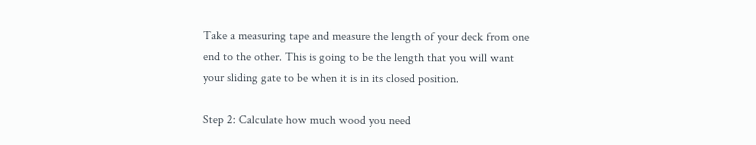Take a measuring tape and measure the length of your deck from one end to the other. This is going to be the length that you will want your sliding gate to be when it is in its closed position.

Step 2: Calculate how much wood you need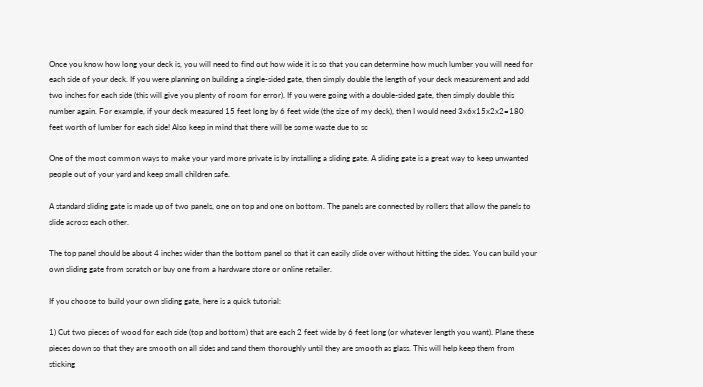Once you know how long your deck is, you will need to find out how wide it is so that you can determine how much lumber you will need for each side of your deck. If you were planning on building a single-sided gate, then simply double the length of your deck measurement and add two inches for each side (this will give you plenty of room for error). If you were going with a double-sided gate, then simply double this number again. For example, if your deck measured 15 feet long by 6 feet wide (the size of my deck), then I would need 3x6x15x2x2=180 feet worth of lumber for each side! Also keep in mind that there will be some waste due to sc

One of the most common ways to make your yard more private is by installing a sliding gate. A sliding gate is a great way to keep unwanted people out of your yard and keep small children safe.

A standard sliding gate is made up of two panels, one on top and one on bottom. The panels are connected by rollers that allow the panels to slide across each other.

The top panel should be about 4 inches wider than the bottom panel so that it can easily slide over without hitting the sides. You can build your own sliding gate from scratch or buy one from a hardware store or online retailer.

If you choose to build your own sliding gate, here is a quick tutorial:

1) Cut two pieces of wood for each side (top and bottom) that are each 2 feet wide by 6 feet long (or whatever length you want). Plane these pieces down so that they are smooth on all sides and sand them thoroughly until they are smooth as glass. This will help keep them from sticking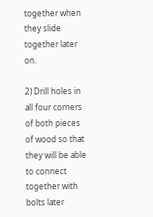together when they slide together later on.

2) Drill holes in all four corners of both pieces of wood so that they will be able to connect together with bolts later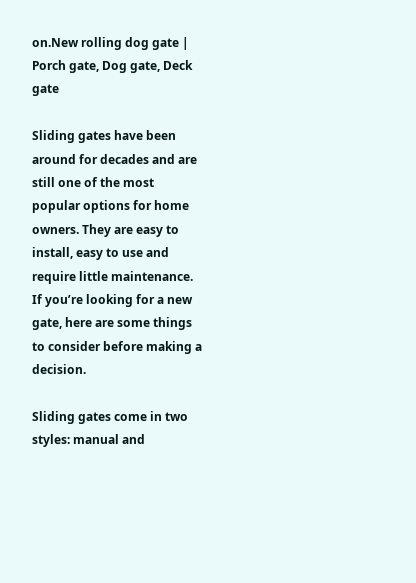on.New rolling dog gate | Porch gate, Dog gate, Deck gate

Sliding gates have been around for decades and are still one of the most popular options for home owners. They are easy to install, easy to use and require little maintenance. If you’re looking for a new gate, here are some things to consider before making a decision.

Sliding gates come in two styles: manual and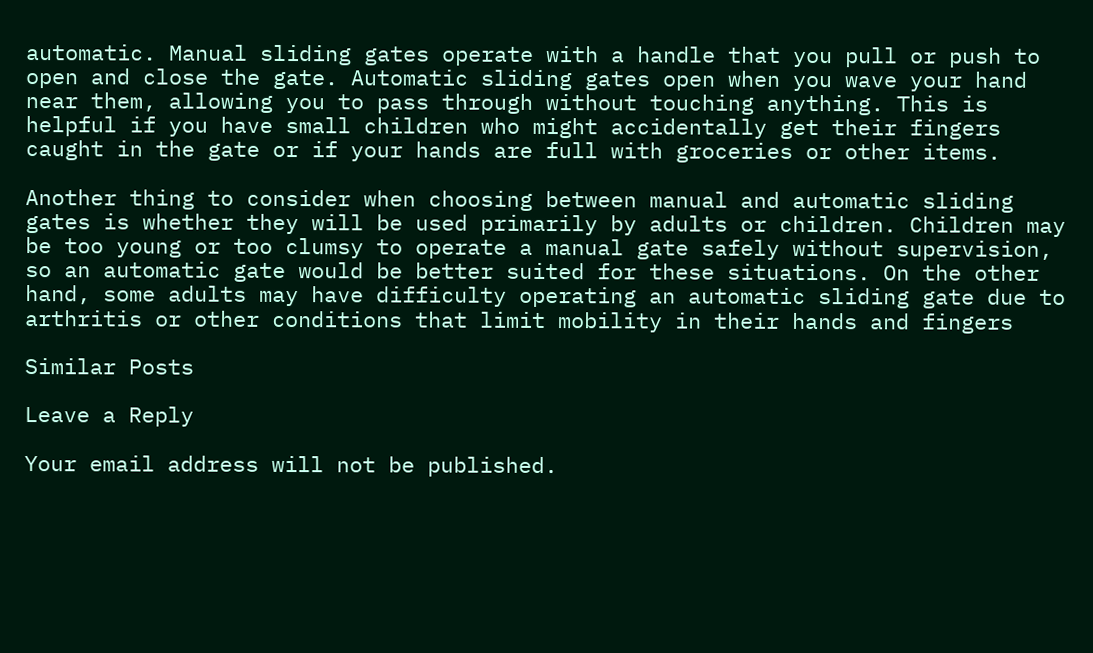automatic. Manual sliding gates operate with a handle that you pull or push to open and close the gate. Automatic sliding gates open when you wave your hand near them, allowing you to pass through without touching anything. This is helpful if you have small children who might accidentally get their fingers caught in the gate or if your hands are full with groceries or other items.

Another thing to consider when choosing between manual and automatic sliding gates is whether they will be used primarily by adults or children. Children may be too young or too clumsy to operate a manual gate safely without supervision, so an automatic gate would be better suited for these situations. On the other hand, some adults may have difficulty operating an automatic sliding gate due to arthritis or other conditions that limit mobility in their hands and fingers

Similar Posts

Leave a Reply

Your email address will not be published.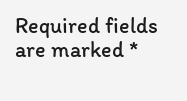Required fields are marked *